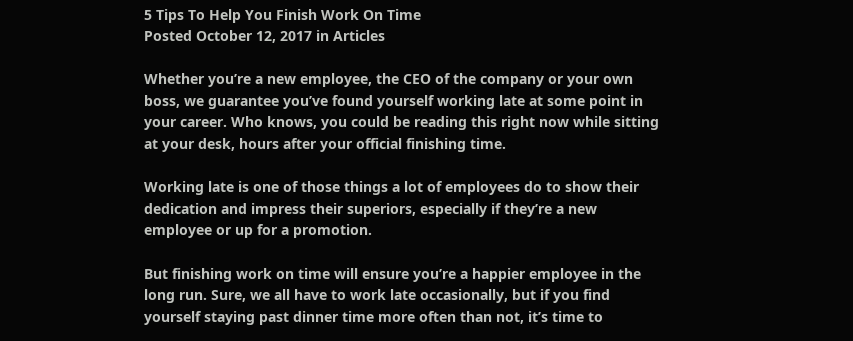5 Tips To Help You Finish Work On Time
Posted October 12, 2017 in Articles

Whether you’re a new employee, the CEO of the company or your own boss, we guarantee you’ve found yourself working late at some point in your career. Who knows, you could be reading this right now while sitting at your desk, hours after your official finishing time.

Working late is one of those things a lot of employees do to show their dedication and impress their superiors, especially if they’re a new employee or up for a promotion.

But finishing work on time will ensure you’re a happier employee in the long run. Sure, we all have to work late occasionally, but if you find yourself staying past dinner time more often than not, it’s time to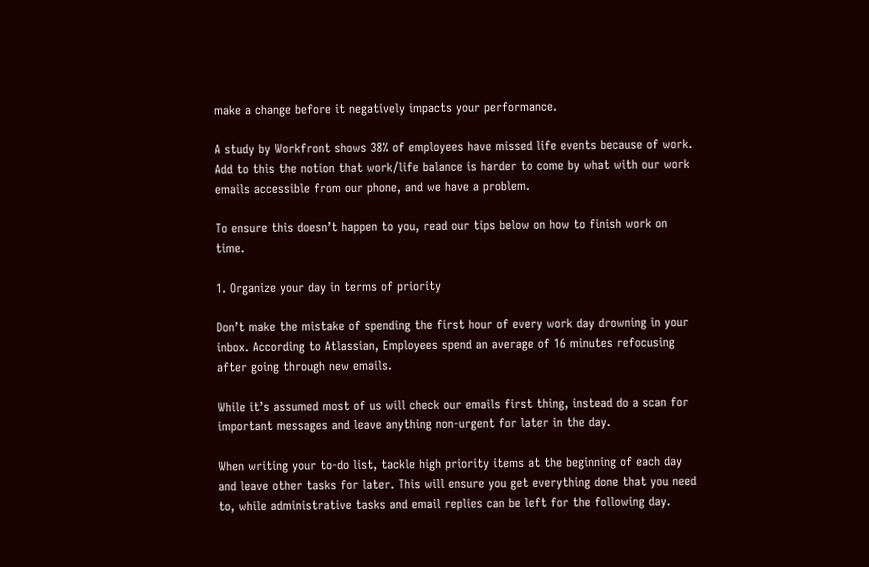make a change before it negatively impacts your performance.

A study by Workfront shows 38% of employees have missed life events because of work. Add to this the notion that work/life balance is harder to come by what with our work emails accessible from our phone, and we have a problem.

To ensure this doesn’t happen to you, read our tips below on how to finish work on time.

1. Organize your day in terms of priority

Don’t make the mistake of spending the first hour of every work day drowning in your inbox. According to Atlassian, Employees spend an average of 16 minutes refocusing after going through new emails.

While it’s assumed most of us will check our emails first thing, instead do a scan for important messages and leave anything non-urgent for later in the day.

When writing your to-do list, tackle high priority items at the beginning of each day and leave other tasks for later. This will ensure you get everything done that you need to, while administrative tasks and email replies can be left for the following day.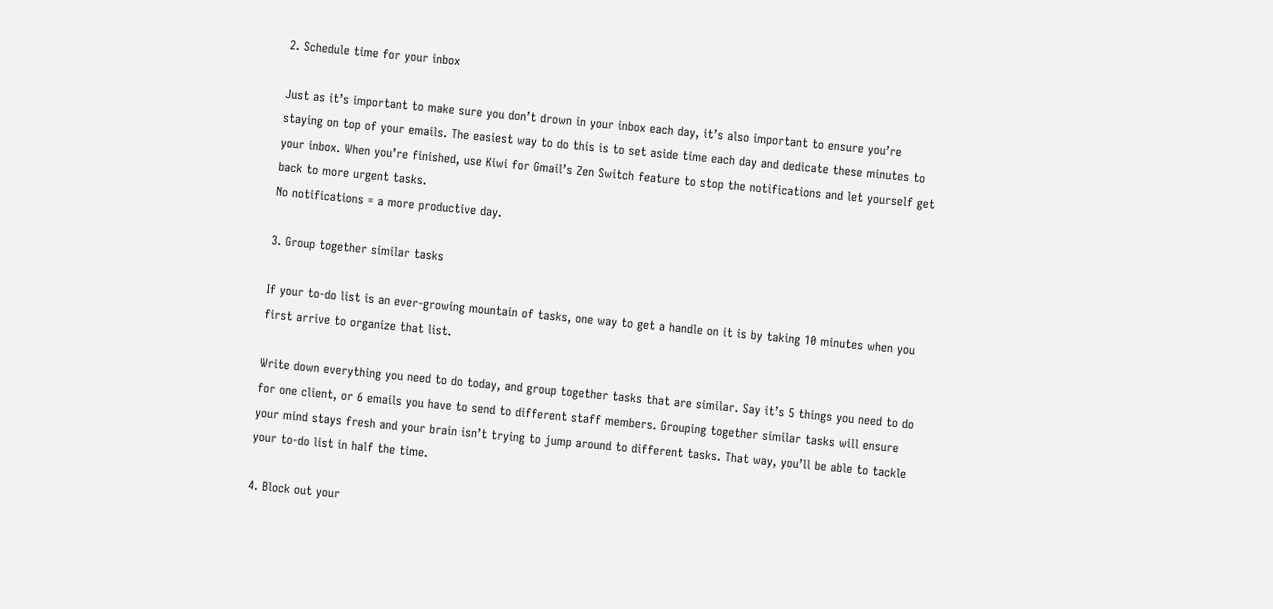2. Schedule time for your inbox

Just as it’s important to make sure you don’t drown in your inbox each day, it’s also important to ensure you’re staying on top of your emails. The easiest way to do this is to set aside time each day and dedicate these minutes to your inbox. When you’re finished, use Kiwi for Gmail’s Zen Switch feature to stop the notifications and let yourself get back to more urgent tasks.
No notifications = a more productive day.

3. Group together similar tasks

If your to-do list is an ever-growing mountain of tasks, one way to get a handle on it is by taking 10 minutes when you first arrive to organize that list.

Write down everything you need to do today, and group together tasks that are similar. Say it’s 5 things you need to do for one client, or 6 emails you have to send to different staff members. Grouping together similar tasks will ensure your mind stays fresh and your brain isn’t trying to jump around to different tasks. That way, you’ll be able to tackle your to-do list in half the time.

4. Block out your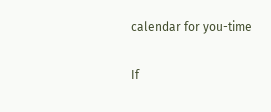calendar for you-time

If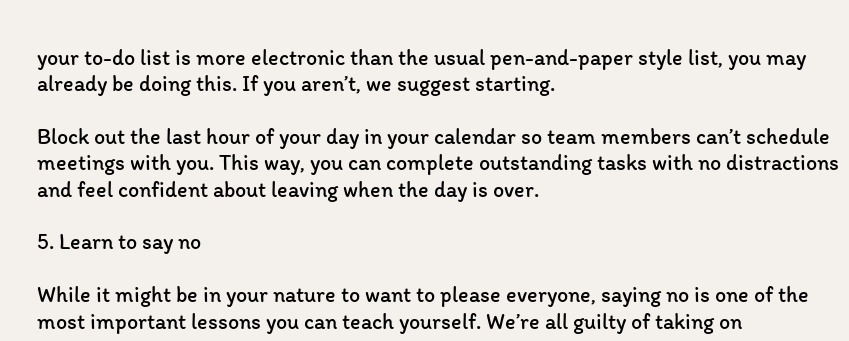your to-do list is more electronic than the usual pen-and-paper style list, you may already be doing this. If you aren’t, we suggest starting.

Block out the last hour of your day in your calendar so team members can’t schedule meetings with you. This way, you can complete outstanding tasks with no distractions and feel confident about leaving when the day is over.

5. Learn to say no

While it might be in your nature to want to please everyone, saying no is one of the most important lessons you can teach yourself. We’re all guilty of taking on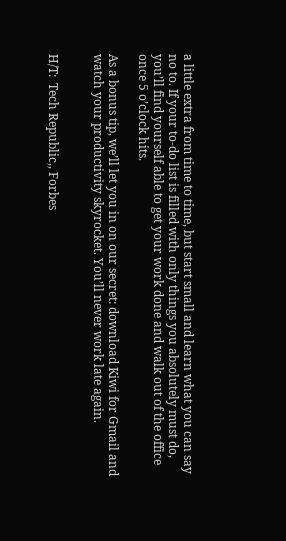a little extra from time to time, but start small and learn what you can say no to. If your to-do list is filled with only things you absolutely must do, you’ll find yourself able to get your work done and walk out of the office once 5 o’clock hits.

As a bonus tip, we’ll let you in on our secret: download Kiwi for Gmail and watch your productivity skyrocket. You’ll never work late again.


H/T:  Tech Republic,, Forbes